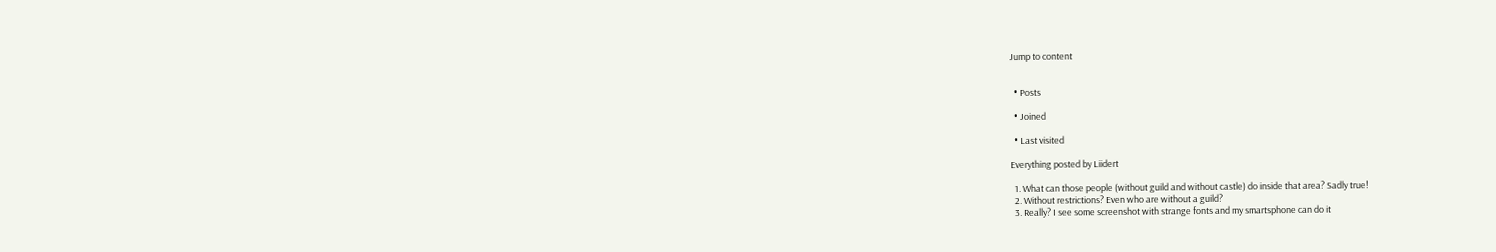Jump to content


  • Posts

  • Joined

  • Last visited

Everything posted by Liidert

  1. What can those people (without guild and without castle) do inside that area? Sadly true!
  2. Without restrictions? Even who are without a guild?
  3. Really? I see some screenshot with strange fonts and my smartsphone can do it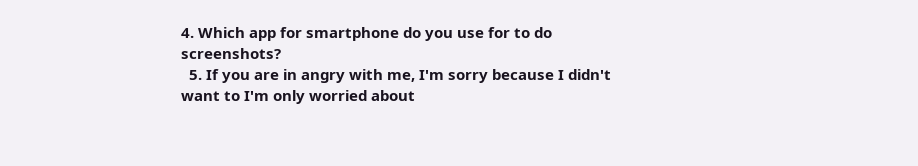4. Which app for smartphone do you use for to do screenshots?
  5. If you are in angry with me, I'm sorry because I didn't want to I'm only worried about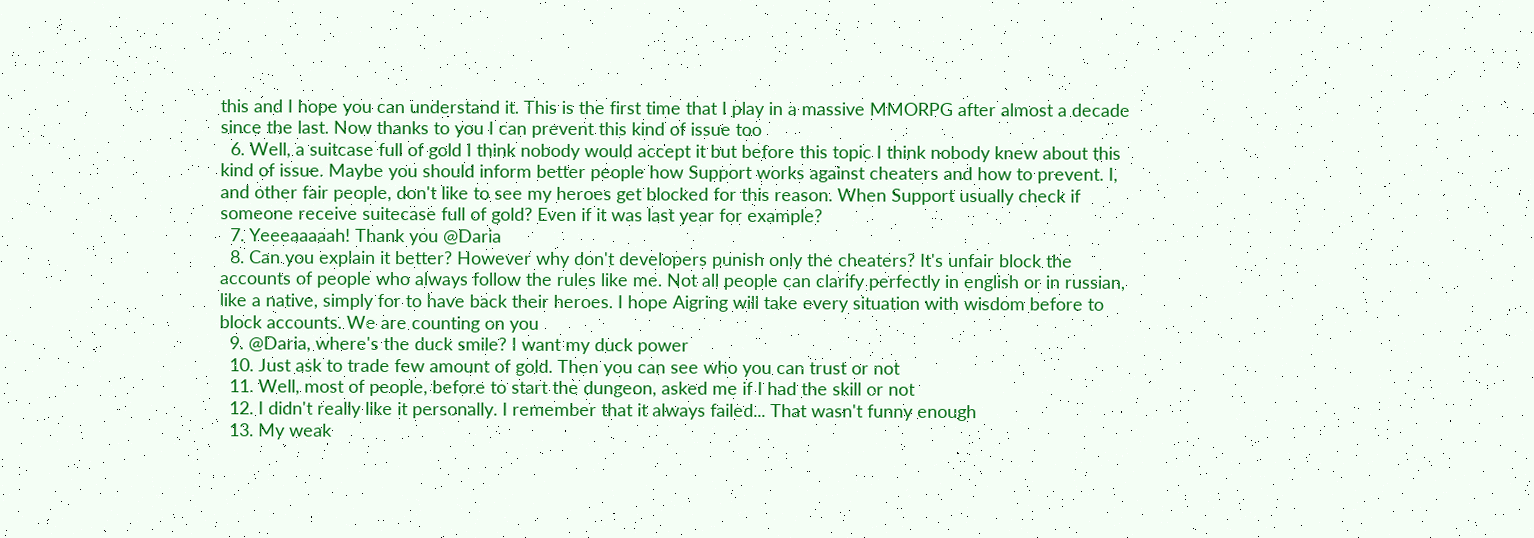this and I hope you can understand it. This is the first time that I play in a massive MMORPG after almost a decade since the last. Now thanks to you I can prevent this kind of issue too
  6. Well, a suitcase full of gold I think nobody would accept it but before this topic I think nobody knew about this kind of issue. Maybe you should inform better people how Support works against cheaters and how to prevent. I, and other fair people, don't like to see my heroes get blocked for this reason. When Support usually check if someone receive suitecase full of gold? Even if it was last year for example?
  7. Yeeeaaaaah! Thank you @Daria
  8. Can you explain it better? However why don't developers punish only the cheaters? It's unfair block the accounts of people who always follow the rules like me. Not all people can clarify perfectly in english or in russian, like a native, simply for to have back their heroes. I hope Aigring will take every situation with wisdom before to block accounts. We are counting on you
  9. @Daria, where's the duck smile? I want my duck power
  10. Just ask to trade few amount of gold. Then you can see who you can trust or not
  11. Well, most of people, before to start the dungeon, asked me if I had the skill or not
  12. I didn't really like it personally. I remember that it always failed... That wasn't funny enough
  13. My weak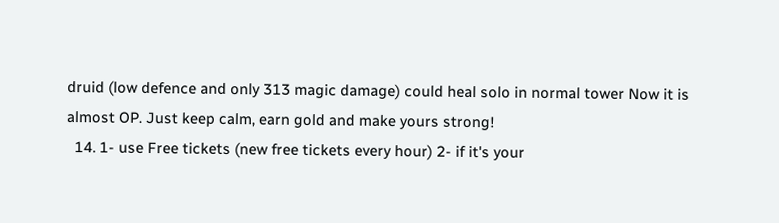druid (low defence and only 313 magic damage) could heal solo in normal tower Now it is almost OP. Just keep calm, earn gold and make yours strong!
  14. 1- use Free tickets (new free tickets every hour) 2- if it's your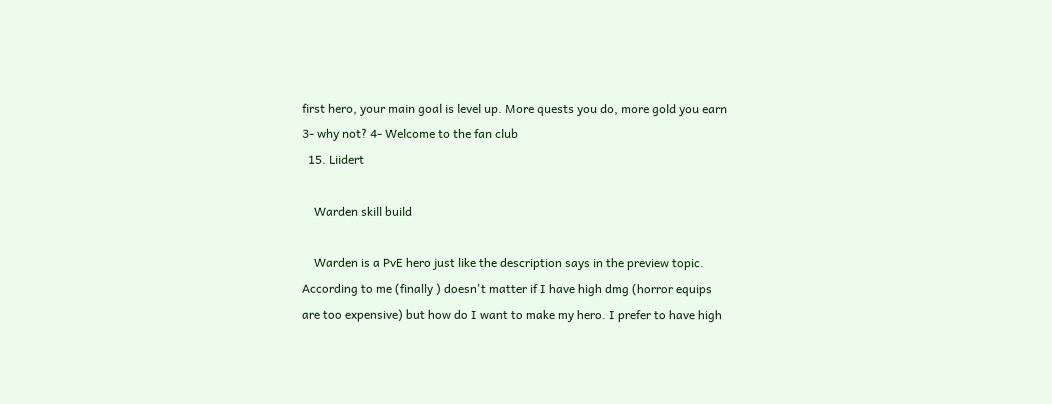first hero, your main goal is level up. More quests you do, more gold you earn 3- why not? 4- Welcome to the fan club
  15. Liidert

    Warden skill build

    Warden is a PvE hero just like the description says in the preview topic. According to me (finally ) doesn't matter if I have high dmg (horror equips are too expensive) but how do I want to make my hero. I prefer to have high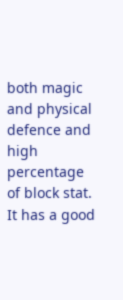both magic and physical defence and high percentage of block stat. It has a good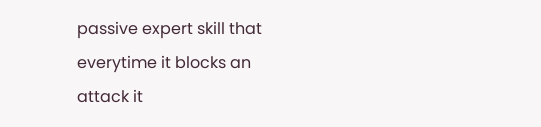passive expert skill that everytime it blocks an attack it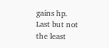gains hp. Last but not the least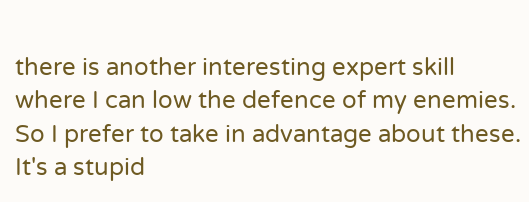there is another interesting expert skill where I can low the defence of my enemies. So I prefer to take in advantage about these. It's a stupid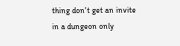thing don't get an invite in a dungeon only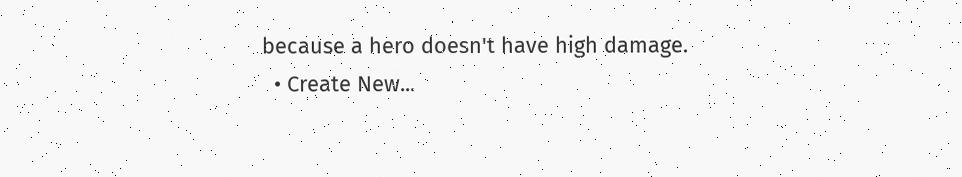because a hero doesn't have high damage.
  • Create New...